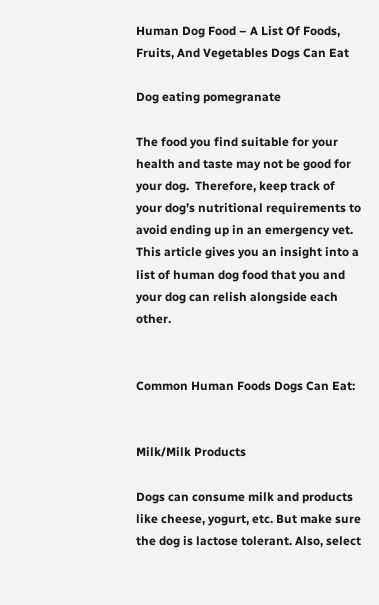Human Dog Food – A List Of Foods, Fruits, And Vegetables Dogs Can Eat

Dog eating pomegranate

The food you find suitable for your health and taste may not be good for your dog.  Therefore, keep track of your dog’s nutritional requirements to avoid ending up in an emergency vet. This article gives you an insight into a list of human dog food that you and your dog can relish alongside each other.


Common Human Foods Dogs Can Eat:


Milk/Milk Products

Dogs can consume milk and products like cheese, yogurt, etc. But make sure the dog is lactose tolerant. Also, select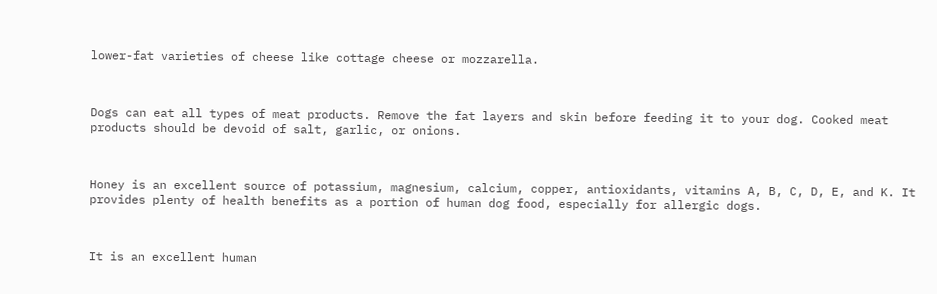lower-fat varieties of cheese like cottage cheese or mozzarella.



Dogs can eat all types of meat products. Remove the fat layers and skin before feeding it to your dog. Cooked meat products should be devoid of salt, garlic, or onions.



Honey is an excellent source of potassium, magnesium, calcium, copper, antioxidants, vitamins A, B, C, D, E, and K. It provides plenty of health benefits as a portion of human dog food, especially for allergic dogs.



It is an excellent human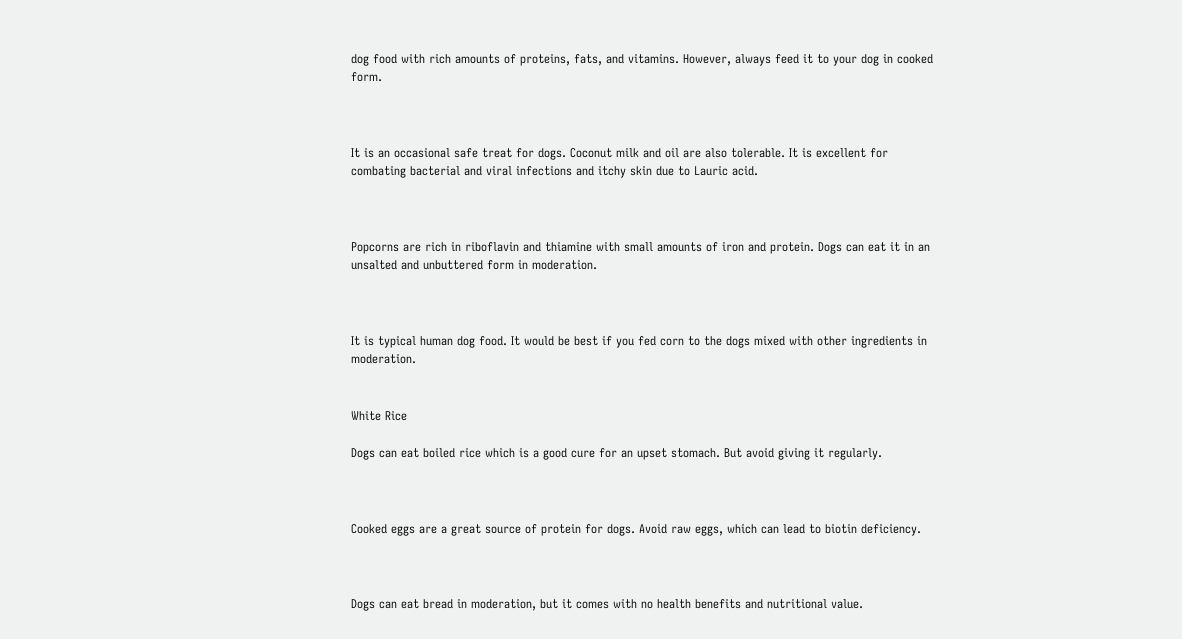dog food with rich amounts of proteins, fats, and vitamins. However, always feed it to your dog in cooked form.



It is an occasional safe treat for dogs. Coconut milk and oil are also tolerable. It is excellent for combating bacterial and viral infections and itchy skin due to Lauric acid.



Popcorns are rich in riboflavin and thiamine with small amounts of iron and protein. Dogs can eat it in an unsalted and unbuttered form in moderation.



It is typical human dog food. It would be best if you fed corn to the dogs mixed with other ingredients in moderation.


White Rice

Dogs can eat boiled rice which is a good cure for an upset stomach. But avoid giving it regularly.



Cooked eggs are a great source of protein for dogs. Avoid raw eggs, which can lead to biotin deficiency.



Dogs can eat bread in moderation, but it comes with no health benefits and nutritional value.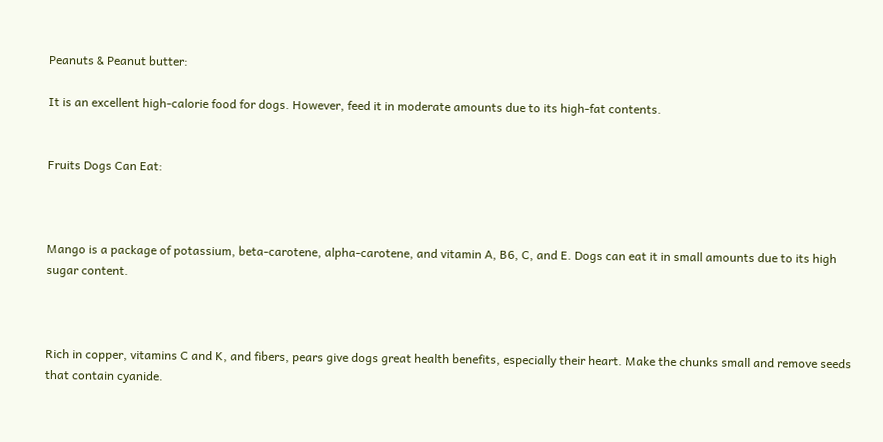Peanuts & Peanut butter:

It is an excellent high-calorie food for dogs. However, feed it in moderate amounts due to its high-fat contents.


Fruits Dogs Can Eat:



Mango is a package of potassium, beta-carotene, alpha-carotene, and vitamin A, B6, C, and E. Dogs can eat it in small amounts due to its high sugar content.



Rich in copper, vitamins C and K, and fibers, pears give dogs great health benefits, especially their heart. Make the chunks small and remove seeds that contain cyanide.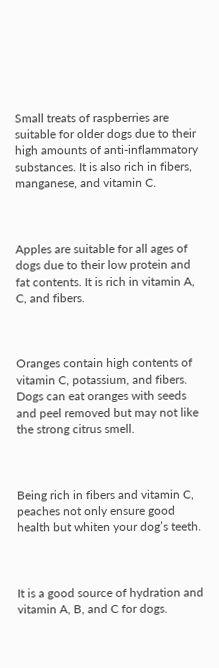Small treats of raspberries are suitable for older dogs due to their high amounts of anti-inflammatory substances. It is also rich in fibers, manganese, and vitamin C.



Apples are suitable for all ages of dogs due to their low protein and fat contents. It is rich in vitamin A, C, and fibers.



Oranges contain high contents of vitamin C, potassium, and fibers. Dogs can eat oranges with seeds and peel removed but may not like the strong citrus smell.



Being rich in fibers and vitamin C, peaches not only ensure good health but whiten your dog’s teeth.



It is a good source of hydration and vitamin A, B, and C for dogs.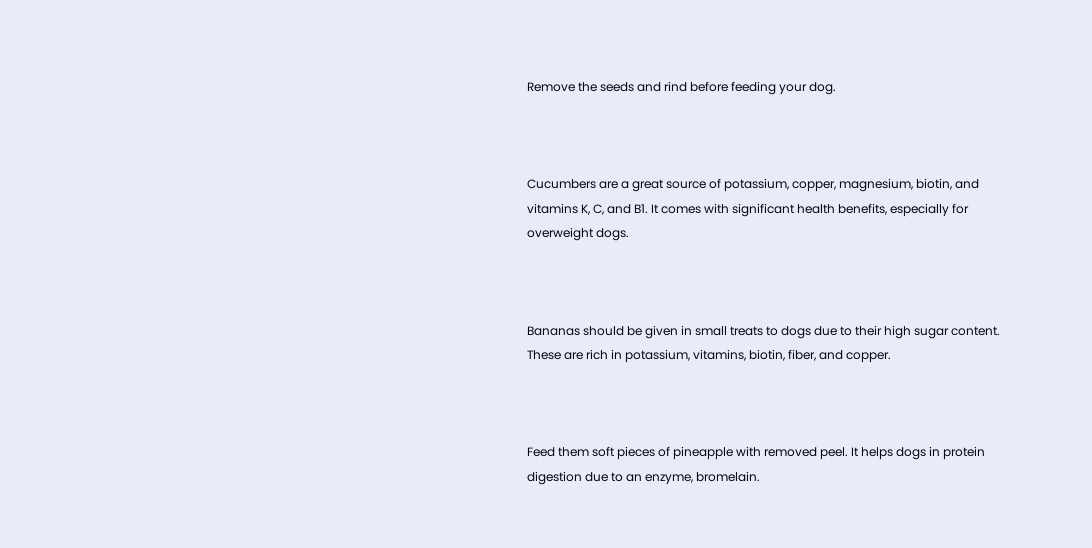Remove the seeds and rind before feeding your dog.



Cucumbers are a great source of potassium, copper, magnesium, biotin, and vitamins K, C, and B1. It comes with significant health benefits, especially for overweight dogs.



Bananas should be given in small treats to dogs due to their high sugar content. These are rich in potassium, vitamins, biotin, fiber, and copper.



Feed them soft pieces of pineapple with removed peel. It helps dogs in protein digestion due to an enzyme, bromelain.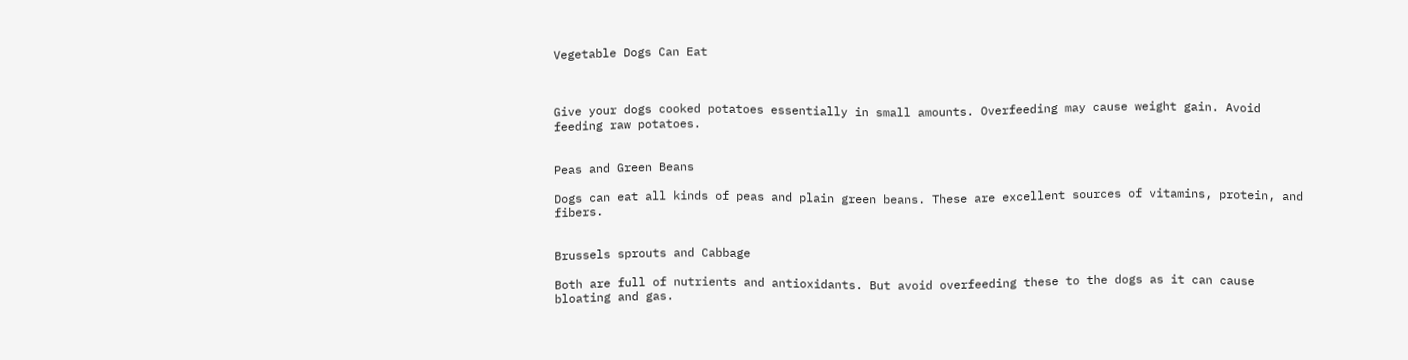Vegetable Dogs Can Eat



Give your dogs cooked potatoes essentially in small amounts. Overfeeding may cause weight gain. Avoid feeding raw potatoes.


Peas and Green Beans

Dogs can eat all kinds of peas and plain green beans. These are excellent sources of vitamins, protein, and fibers.


Brussels sprouts and Cabbage

Both are full of nutrients and antioxidants. But avoid overfeeding these to the dogs as it can cause bloating and gas.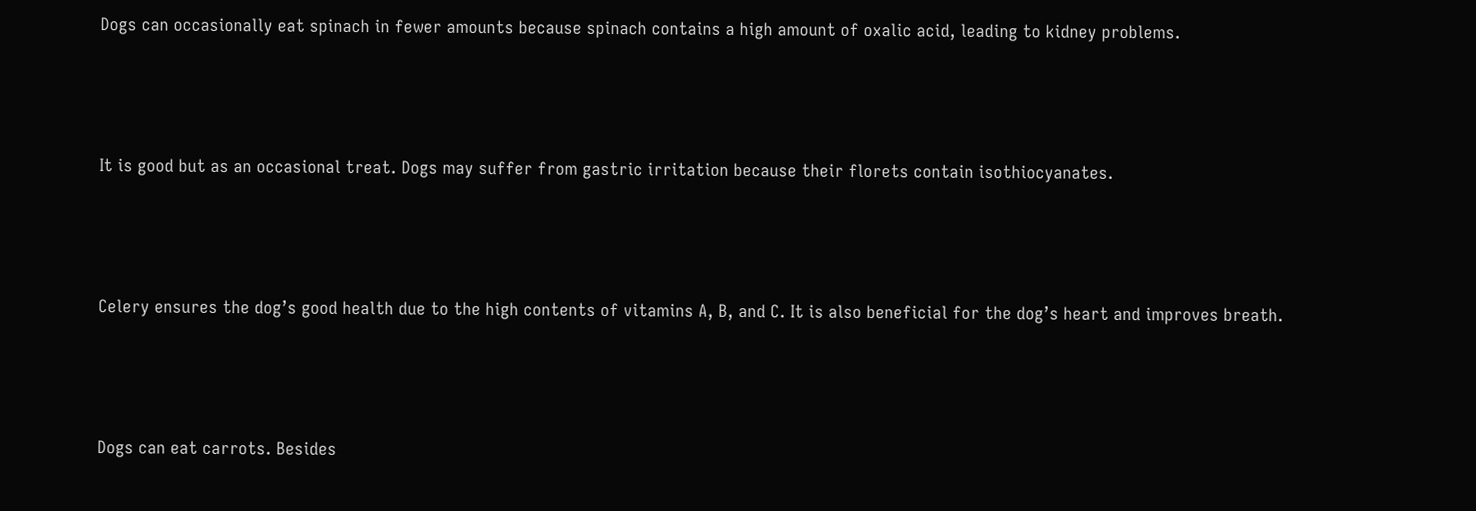Dogs can occasionally eat spinach in fewer amounts because spinach contains a high amount of oxalic acid, leading to kidney problems.



It is good but as an occasional treat. Dogs may suffer from gastric irritation because their florets contain isothiocyanates.



Celery ensures the dog’s good health due to the high contents of vitamins A, B, and C. It is also beneficial for the dog’s heart and improves breath.



Dogs can eat carrots. Besides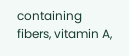containing fibers, vitamin A,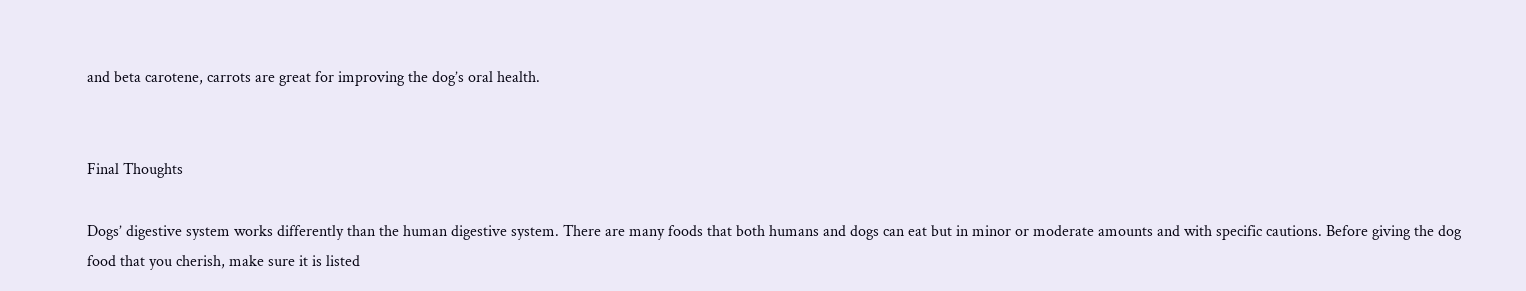and beta carotene, carrots are great for improving the dog’s oral health.


Final Thoughts

Dogs’ digestive system works differently than the human digestive system. There are many foods that both humans and dogs can eat but in minor or moderate amounts and with specific cautions. Before giving the dog food that you cherish, make sure it is listed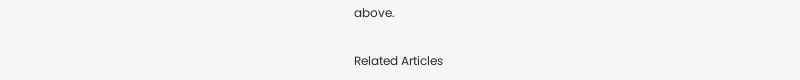above.

Related Articles